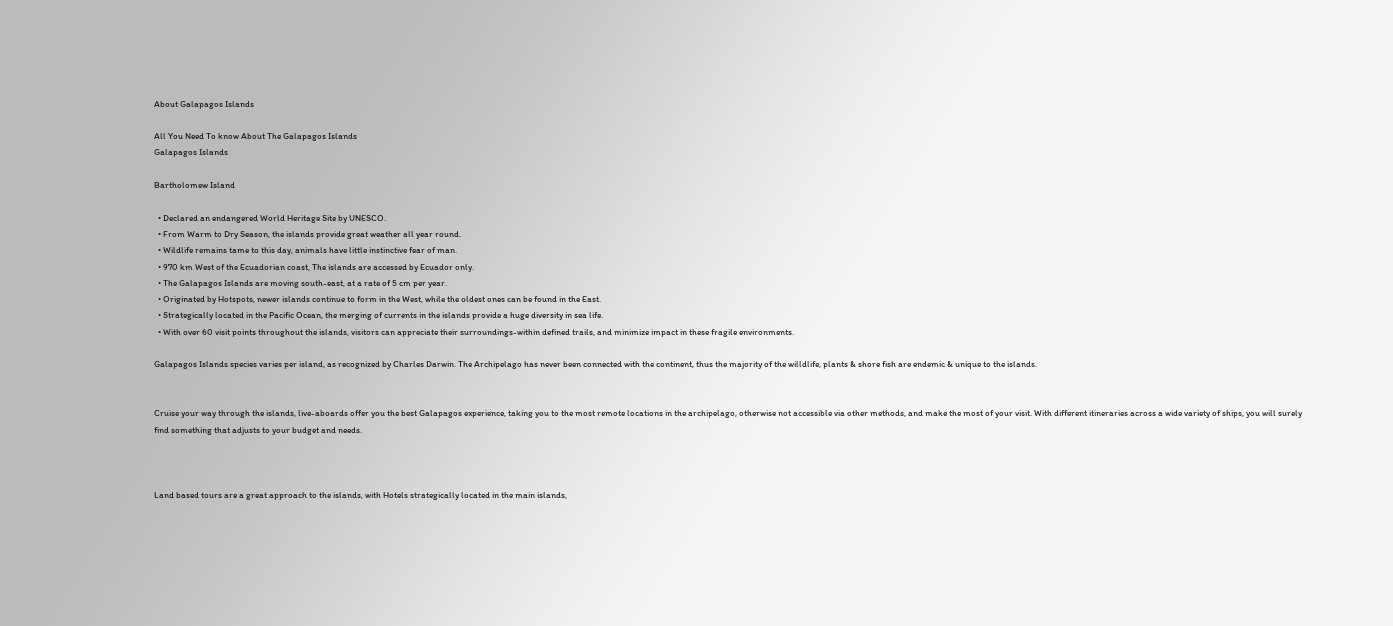About Galapagos Islands

All You Need To know About The Galapagos Islands
Galapagos Islands

Bartholomew Island

  • Declared an endangered World Heritage Site by UNESCO.
  • From Warm to Dry Season, the islands provide great weather all year round.
  • Wildlife remains tame to this day, animals have little instinctive fear of man.
  • 970 km West of the Ecuadorian coast, The islands are accessed by Ecuador only.
  • The Galapagos Islands are moving south-east, at a rate of 5 cm per year.
  • Originated by Hotspots, newer islands continue to form in the West, while the oldest ones can be found in the East.
  • Strategically located in the Pacific Ocean, the merging of currents in the islands provide a huge diversity in sea life.
  • With over 60 visit points throughout the islands, visitors can appreciate their surroundings-within defined trails, and minimize impact in these fragile environments.

Galapagos Islands species varies per island, as recognized by Charles Darwin. The Archipelago has never been connected with the continent, thus the majority of the willdlife, plants & shore fish are endemic & unique to the islands.


Cruise your way through the islands, live-aboards offer you the best Galapagos experience, taking you to the most remote locations in the archipelago, otherwise not accessible via other methods, and make the most of your visit. With different itineraries across a wide variety of ships, you will surely find something that adjusts to your budget and needs.



Land based tours are a great approach to the islands, with Hotels strategically located in the main islands,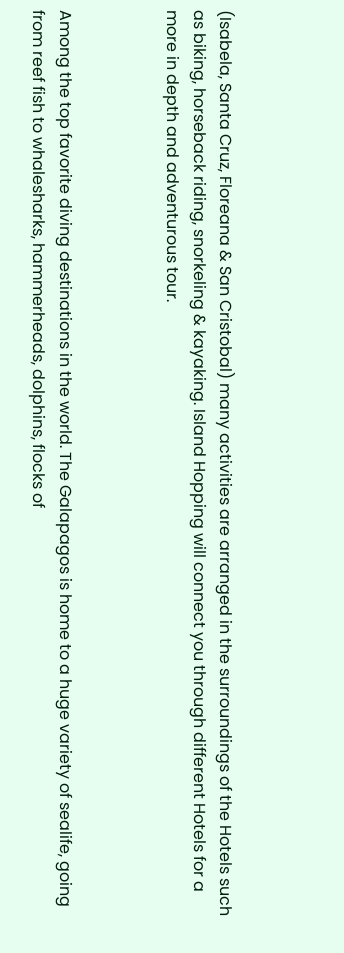(Isabela, Santa Cruz, Floreana & San Cristobal) many activities are arranged in the surroundings of the Hotels such as biking, horseback riding, snorkeling & kayaking. Island Hopping will connect you through different Hotels for a more in depth and adventurous tour.



Among the top favorite diving destinations in the world. The Galapagos is home to a huge variety of sealife, going from reef fish to whalesharks, hammerheads, dolphins, flocks of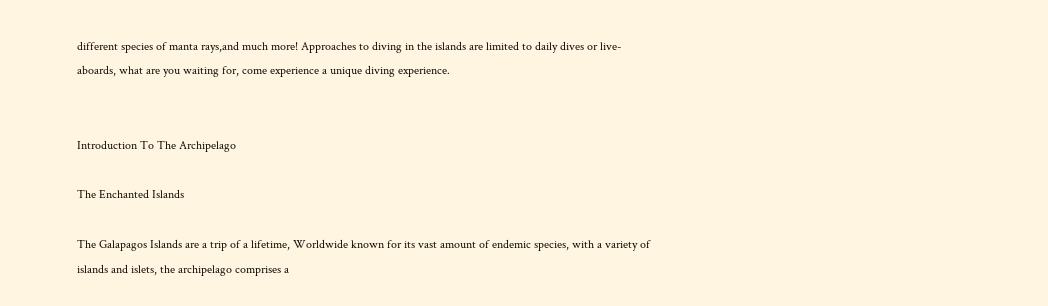different species of manta rays,and much more! Approaches to diving in the islands are limited to daily dives or live-aboards, what are you waiting for, come experience a unique diving experience.


Introduction To The Archipelago

The Enchanted Islands

The Galapagos Islands are a trip of a lifetime, Worldwide known for its vast amount of endemic species, with a variety of islands and islets, the archipelago comprises a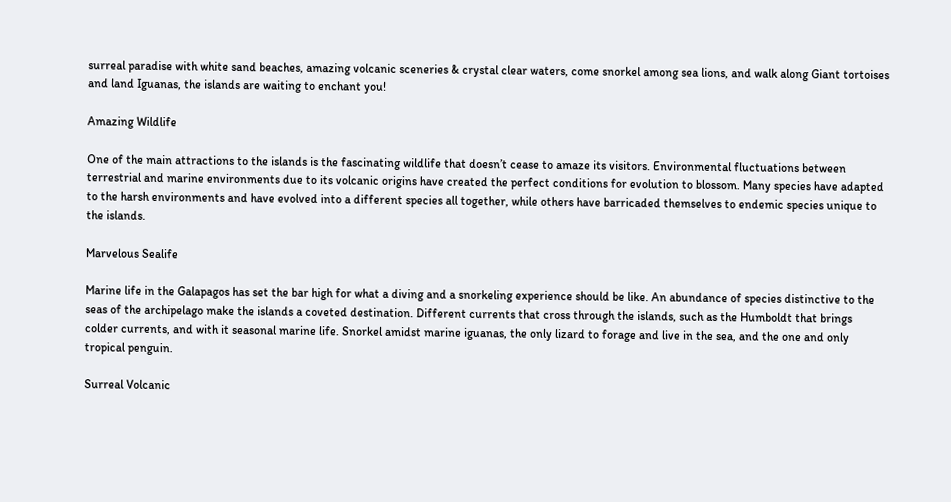surreal paradise with white sand beaches, amazing volcanic sceneries & crystal clear waters, come snorkel among sea lions, and walk along Giant tortoises and land Iguanas, the islands are waiting to enchant you!

Amazing Wildlife

One of the main attractions to the islands is the fascinating wildlife that doesn’t cease to amaze its visitors. Environmental fluctuations between terrestrial and marine environments due to its volcanic origins have created the perfect conditions for evolution to blossom. Many species have adapted to the harsh environments and have evolved into a different species all together, while others have barricaded themselves to endemic species unique to the islands.

Marvelous Sealife

Marine life in the Galapagos has set the bar high for what a diving and a snorkeling experience should be like. An abundance of species distinctive to the seas of the archipelago make the islands a coveted destination. Different currents that cross through the islands, such as the Humboldt that brings colder currents, and with it seasonal marine life. Snorkel amidst marine iguanas, the only lizard to forage and live in the sea, and the one and only tropical penguin.

Surreal Volcanic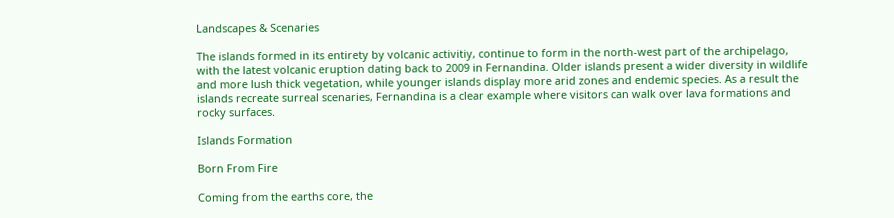Landscapes & Scenaries

The islands formed in its entirety by volcanic activitiy, continue to form in the north-west part of the archipelago, with the latest volcanic eruption dating back to 2009 in Fernandina. Older islands present a wider diversity in wildlife and more lush thick vegetation, while younger islands display more arid zones and endemic species. As a result the islands recreate surreal scenaries, Fernandina is a clear example where visitors can walk over lava formations and rocky surfaces.

Islands Formation

Born From Fire

Coming from the earths core, the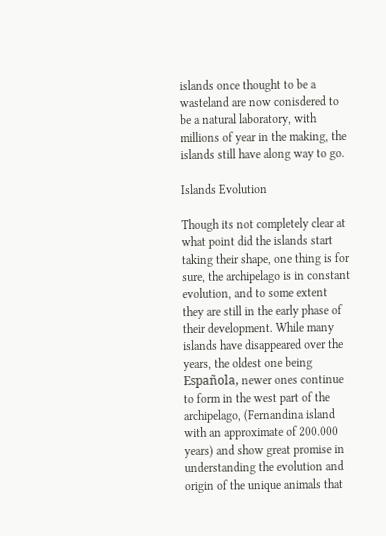islands once thought to be a wasteland are now conisdered to be a natural laboratory, with millions of year in the making, the islands still have along way to go.

Islands Evolution

Though its not completely clear at what point did the islands start taking their shape, one thing is for sure, the archipelago is in constant evolution, and to some extent they are still in the early phase of their development. While many islands have disappeared over the years, the oldest one being Española, newer ones continue to form in the west part of the archipelago, (Fernandina island with an approximate of 200.000 years) and show great promise in understanding the evolution and origin of the unique animals that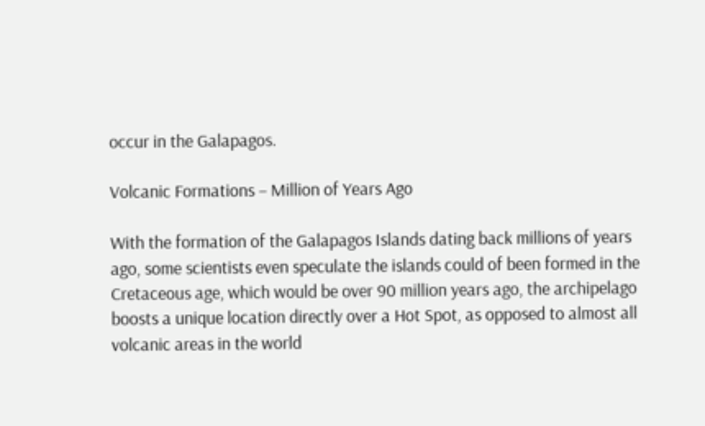occur in the Galapagos.

Volcanic Formations – Million of Years Ago

With the formation of the Galapagos Islands dating back millions of years ago, some scientists even speculate the islands could of been formed in the Cretaceous age, which would be over 90 million years ago, the archipelago boosts a unique location directly over a Hot Spot, as opposed to almost all volcanic areas in the world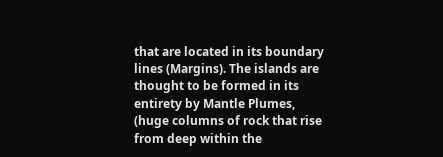that are located in its boundary lines (Margins). The islands are thought to be formed in its entirety by Mantle Plumes, (huge columns of rock that rise from deep within the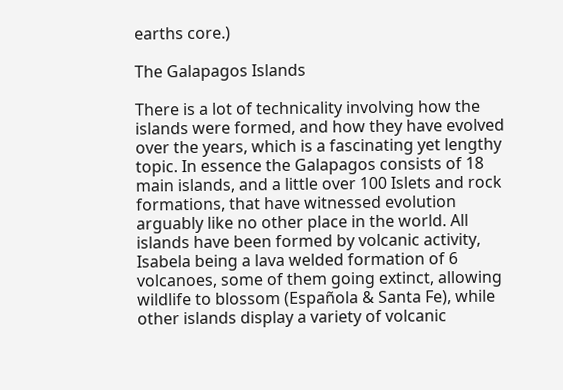earths core.)

The Galapagos Islands

There is a lot of technicality involving how the islands were formed, and how they have evolved over the years, which is a fascinating yet lengthy topic. In essence the Galapagos consists of 18 main islands, and a little over 100 Islets and rock formations, that have witnessed evolution arguably like no other place in the world. All islands have been formed by volcanic activity, Isabela being a lava welded formation of 6 volcanoes, some of them going extinct, allowing wildlife to blossom (Española & Santa Fe), while other islands display a variety of volcanic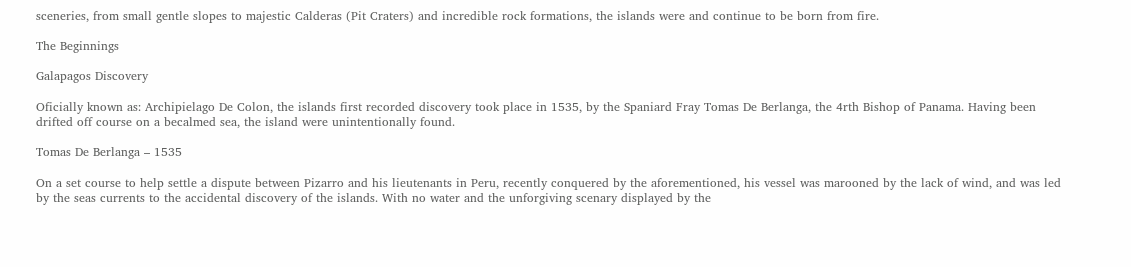sceneries, from small gentle slopes to majestic Calderas (Pit Craters) and incredible rock formations, the islands were and continue to be born from fire.

The Beginnings

Galapagos Discovery

Oficially known as: Archipielago De Colon, the islands first recorded discovery took place in 1535, by the Spaniard Fray Tomas De Berlanga, the 4rth Bishop of Panama. Having been drifted off course on a becalmed sea, the island were unintentionally found.

Tomas De Berlanga – 1535

On a set course to help settle a dispute between Pizarro and his lieutenants in Peru, recently conquered by the aforementioned, his vessel was marooned by the lack of wind, and was led by the seas currents to the accidental discovery of the islands. With no water and the unforgiving scenary displayed by the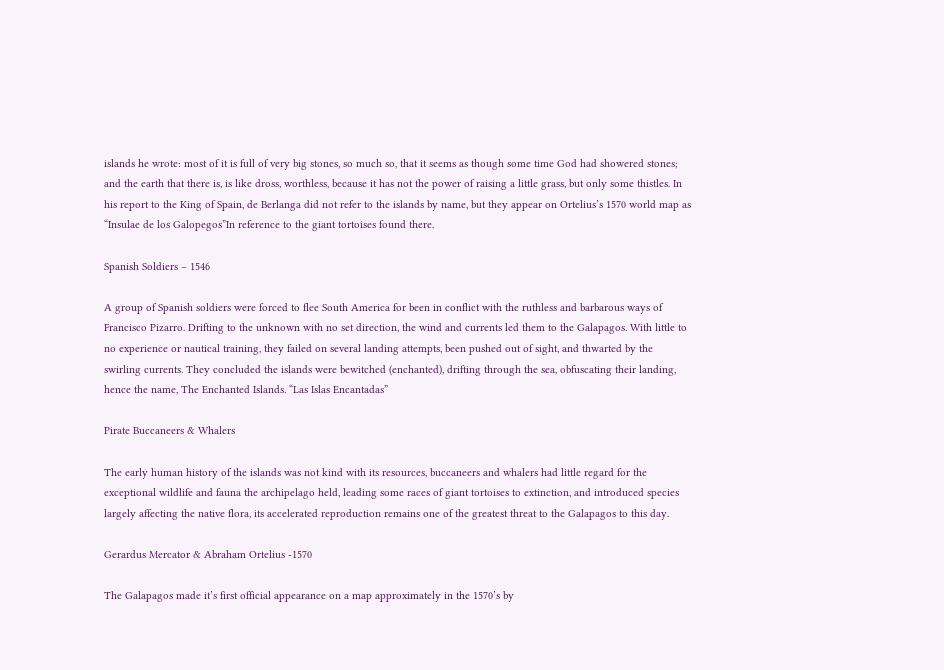islands he wrote: most of it is full of very big stones, so much so, that it seems as though some time God had showered stones; and the earth that there is, is like dross, worthless, because it has not the power of raising a little grass, but only some thistles. In his report to the King of Spain, de Berlanga did not refer to the islands by name, but they appear on Ortelius’s 1570 world map as “Insulae de los Galopegos”In reference to the giant tortoises found there.

Spanish Soldiers – 1546

A group of Spanish soldiers were forced to flee South America for been in conflict with the ruthless and barbarous ways of Francisco Pizarro. Drifting to the unknown with no set direction, the wind and currents led them to the Galapagos. With little to no experience or nautical training, they failed on several landing attempts, been pushed out of sight, and thwarted by the swirling currents. They concluded the islands were bewitched (enchanted), drifting through the sea, obfuscating their landing, hence the name, The Enchanted Islands. “Las Islas Encantadas”

Pirate Buccaneers & Whalers

The early human history of the islands was not kind with its resources, buccaneers and whalers had little regard for the exceptional wildlife and fauna the archipelago held, leading some races of giant tortoises to extinction, and introduced species largely affecting the native flora, its accelerated reproduction remains one of the greatest threat to the Galapagos to this day.

Gerardus Mercator & Abraham Ortelius -1570

The Galapagos made it’s first official appearance on a map approximately in the 1570’s by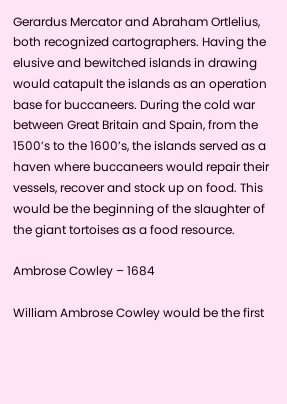Gerardus Mercator and Abraham Ortlelius, both recognized cartographers. Having the elusive and bewitched islands in drawing would catapult the islands as an operation base for buccaneers. During the cold war between Great Britain and Spain, from the 1500’s to the 1600’s, the islands served as a haven where buccaneers would repair their vessels, recover and stock up on food. This would be the beginning of the slaughter of the giant tortoises as a food resource.

Ambrose Cowley – 1684

William Ambrose Cowley would be the first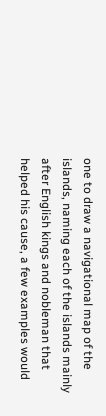one to draw a navigational map of the islands, naming each of the islands mainly after English kings and nobleman that helped his cause, a few examples would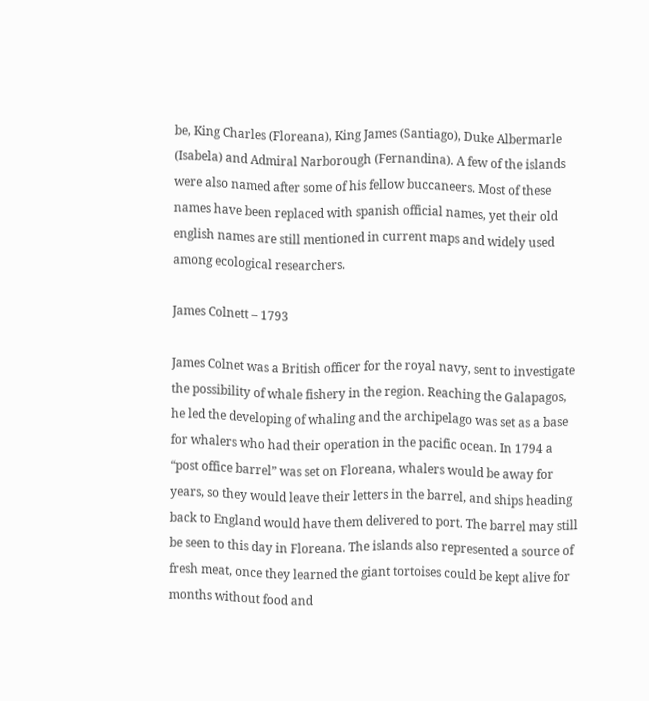be, King Charles (Floreana), King James (Santiago), Duke Albermarle (Isabela) and Admiral Narborough (Fernandina). A few of the islands were also named after some of his fellow buccaneers. Most of these names have been replaced with spanish official names, yet their old english names are still mentioned in current maps and widely used among ecological researchers.

James Colnett – 1793

James Colnet was a British officer for the royal navy, sent to investigate the possibility of whale fishery in the region. Reaching the Galapagos, he led the developing of whaling and the archipelago was set as a base for whalers who had their operation in the pacific ocean. In 1794 a “post office barrel” was set on Floreana, whalers would be away for years, so they would leave their letters in the barrel, and ships heading back to England would have them delivered to port. The barrel may still be seen to this day in Floreana. The islands also represented a source of fresh meat, once they learned the giant tortoises could be kept alive for months without food and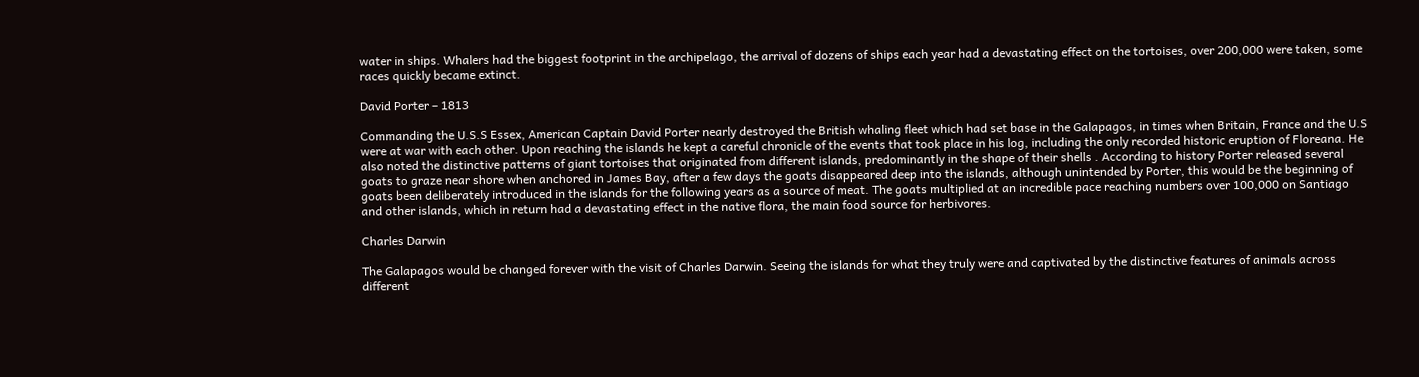water in ships. Whalers had the biggest footprint in the archipelago, the arrival of dozens of ships each year had a devastating effect on the tortoises, over 200,000 were taken, some races quickly became extinct.

David Porter – 1813

Commanding the U.S.S Essex, American Captain David Porter nearly destroyed the British whaling fleet which had set base in the Galapagos, in times when Britain, France and the U.S were at war with each other. Upon reaching the islands he kept a careful chronicle of the events that took place in his log, including the only recorded historic eruption of Floreana. He also noted the distinctive patterns of giant tortoises that originated from different islands, predominantly in the shape of their shells . According to history Porter released several goats to graze near shore when anchored in James Bay, after a few days the goats disappeared deep into the islands, although unintended by Porter, this would be the beginning of goats been deliberately introduced in the islands for the following years as a source of meat. The goats multiplied at an incredible pace reaching numbers over 100,000 on Santiago and other islands, which in return had a devastating effect in the native flora, the main food source for herbivores.

Charles Darwin

The Galapagos would be changed forever with the visit of Charles Darwin. Seeing the islands for what they truly were and captivated by the distinctive features of animals across different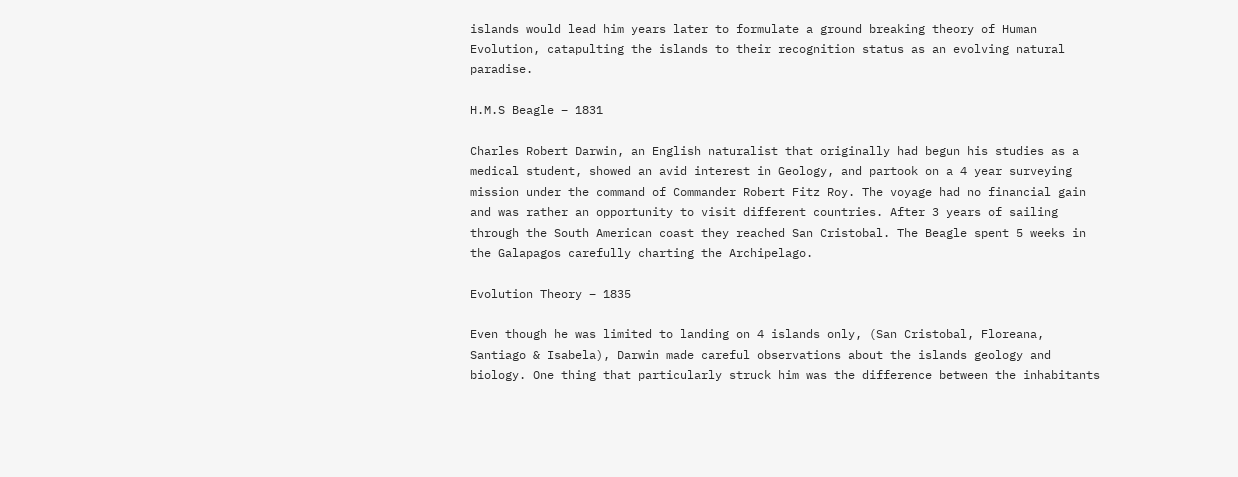islands would lead him years later to formulate a ground breaking theory of Human Evolution, catapulting the islands to their recognition status as an evolving natural paradise.

H.M.S Beagle – 1831

Charles Robert Darwin, an English naturalist that originally had begun his studies as a medical student, showed an avid interest in Geology, and partook on a 4 year surveying mission under the command of Commander Robert Fitz Roy. The voyage had no financial gain and was rather an opportunity to visit different countries. After 3 years of sailing through the South American coast they reached San Cristobal. The Beagle spent 5 weeks in the Galapagos carefully charting the Archipelago.

Evolution Theory – 1835

Even though he was limited to landing on 4 islands only, (San Cristobal, Floreana, Santiago & Isabela), Darwin made careful observations about the islands geology and biology. One thing that particularly struck him was the difference between the inhabitants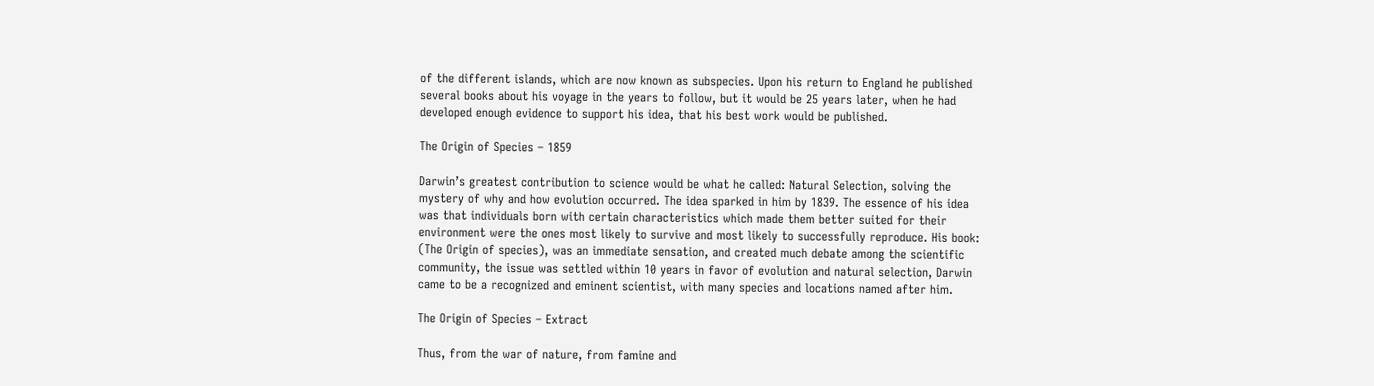of the different islands, which are now known as subspecies. Upon his return to England he published several books about his voyage in the years to follow, but it would be 25 years later, when he had developed enough evidence to support his idea, that his best work would be published.

The Origin of Species – 1859

Darwin’s greatest contribution to science would be what he called: Natural Selection, solving the mystery of why and how evolution occurred. The idea sparked in him by 1839. The essence of his idea was that individuals born with certain characteristics which made them better suited for their environment were the ones most likely to survive and most likely to successfully reproduce. His book: (The Origin of species), was an immediate sensation, and created much debate among the scientific community, the issue was settled within 10 years in favor of evolution and natural selection, Darwin came to be a recognized and eminent scientist, with many species and locations named after him.

The Origin of Species – Extract

Thus, from the war of nature, from famine and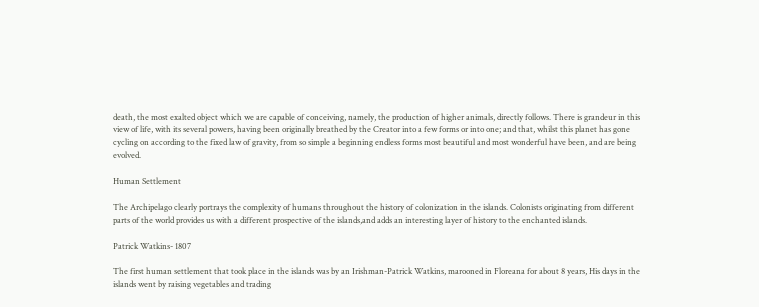death, the most exalted object which we are capable of conceiving, namely, the production of higher animals, directly follows. There is grandeur in this view of life, with its several powers, having been originally breathed by the Creator into a few forms or into one; and that, whilst this planet has gone cycling on according to the fixed law of gravity, from so simple a beginning endless forms most beautiful and most wonderful have been, and are being evolved.

Human Settlement

The Archipelago clearly portrays the complexity of humans throughout the history of colonization in the islands. Colonists originating from different parts of the world provides us with a different prospective of the islands,and adds an interesting layer of history to the enchanted islands.

Patrick Watkins- 1807

The first human settlement that took place in the islands was by an Irishman-Patrick Watkins, marooned in Floreana for about 8 years, His days in the islands went by raising vegetables and trading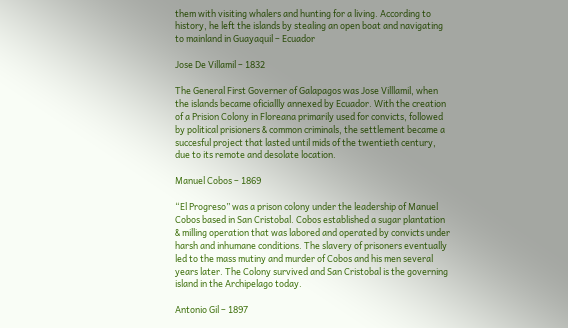them with visiting whalers and hunting for a living. According to history, he left the islands by stealing an open boat and navigating to mainland in Guayaquil – Ecuador

Jose De Villamil – 1832

The General First Governer of Galapagos was Jose Villlamil, when the islands became oficiallly annexed by Ecuador. With the creation of a Prision Colony in Floreana primarily used for convicts, followed by political prisioners & common criminals, the settlement became a succesful project that lasted until mids of the twentieth century, due to its remote and desolate location.

Manuel Cobos – 1869

“El Progreso” was a prison colony under the leadership of Manuel Cobos based in San Cristobal. Cobos established a sugar plantation & milling operation that was labored and operated by convicts under harsh and inhumane conditions. The slavery of prisoners eventually led to the mass mutiny and murder of Cobos and his men several years later. The Colony survived and San Cristobal is the governing island in the Archipelago today.

Antonio Gil – 1897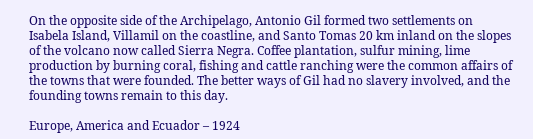On the opposite side of the Archipelago, Antonio Gil formed two settlements on Isabela Island, Villamil on the coastline, and Santo Tomas 20 km inland on the slopes of the volcano now called Sierra Negra. Coffee plantation, sulfur mining, lime production by burning coral, fishing and cattle ranching were the common affairs of the towns that were founded. The better ways of Gil had no slavery involved, and the founding towns remain to this day.

Europe, America and Ecuador – 1924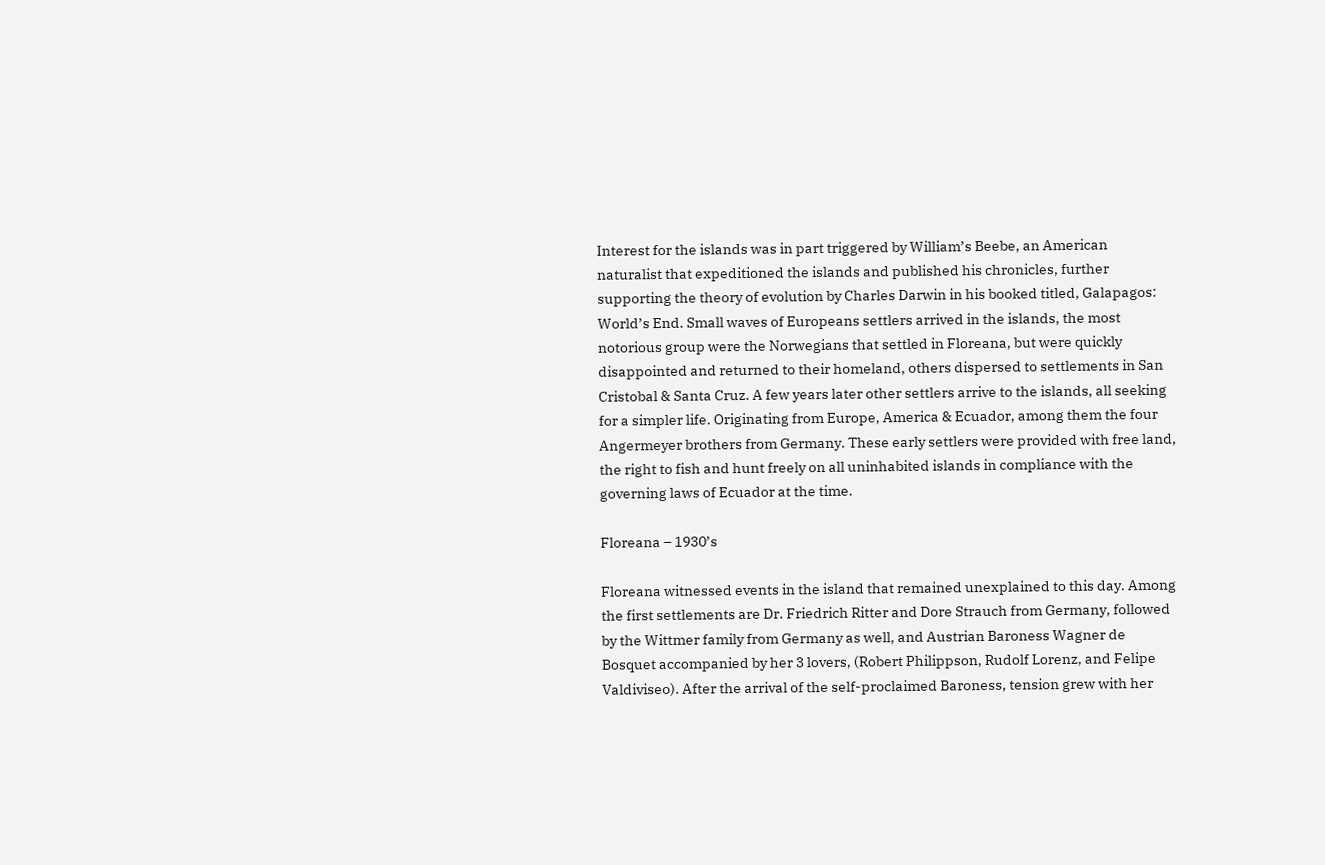Interest for the islands was in part triggered by William’s Beebe, an American naturalist that expeditioned the islands and published his chronicles, further supporting the theory of evolution by Charles Darwin in his booked titled, Galapagos: World’s End. Small waves of Europeans settlers arrived in the islands, the most notorious group were the Norwegians that settled in Floreana, but were quickly disappointed and returned to their homeland, others dispersed to settlements in San Cristobal & Santa Cruz. A few years later other settlers arrive to the islands, all seeking for a simpler life. Originating from Europe, America & Ecuador, among them the four Angermeyer brothers from Germany. These early settlers were provided with free land, the right to fish and hunt freely on all uninhabited islands in compliance with the governing laws of Ecuador at the time.

Floreana – 1930’s

Floreana witnessed events in the island that remained unexplained to this day. Among the first settlements are Dr. Friedrich Ritter and Dore Strauch from Germany, followed by the Wittmer family from Germany as well, and Austrian Baroness Wagner de Bosquet accompanied by her 3 lovers, (Robert Philippson, Rudolf Lorenz, and Felipe Valdiviseo). After the arrival of the self-proclaimed Baroness, tension grew with her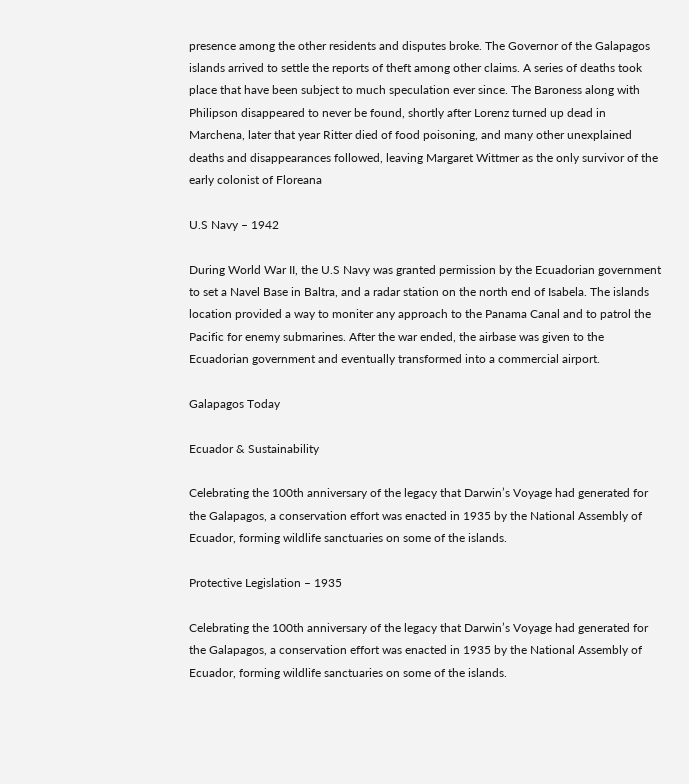presence among the other residents and disputes broke. The Governor of the Galapagos islands arrived to settle the reports of theft among other claims. A series of deaths took place that have been subject to much speculation ever since. The Baroness along with Philipson disappeared to never be found, shortly after Lorenz turned up dead in Marchena, later that year Ritter died of food poisoning, and many other unexplained deaths and disappearances followed, leaving Margaret Wittmer as the only survivor of the early colonist of Floreana

U.S Navy – 1942

During World War II, the U.S Navy was granted permission by the Ecuadorian government to set a Navel Base in Baltra, and a radar station on the north end of Isabela. The islands location provided a way to moniter any approach to the Panama Canal and to patrol the Pacific for enemy submarines. After the war ended, the airbase was given to the Ecuadorian government and eventually transformed into a commercial airport.

Galapagos Today

Ecuador & Sustainability

Celebrating the 100th anniversary of the legacy that Darwin’s Voyage had generated for the Galapagos, a conservation effort was enacted in 1935 by the National Assembly of Ecuador, forming wildlife sanctuaries on some of the islands.

Protective Legislation – 1935

Celebrating the 100th anniversary of the legacy that Darwin’s Voyage had generated for the Galapagos, a conservation effort was enacted in 1935 by the National Assembly of Ecuador, forming wildlife sanctuaries on some of the islands.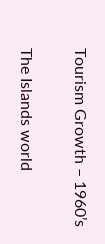Tourism Growth – 1960’s

The Islands world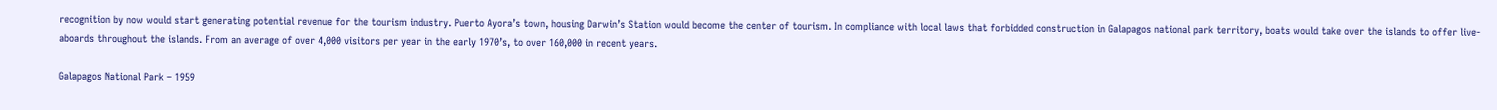recognition by now would start generating potential revenue for the tourism industry. Puerto Ayora’s town, housing Darwin’s Station would become the center of tourism. In compliance with local laws that forbidded construction in Galapagos national park territory, boats would take over the islands to offer live-aboards throughout the islands. From an average of over 4,000 visitors per year in the early 1970’s, to over 160,000 in recent years.

Galapagos National Park – 1959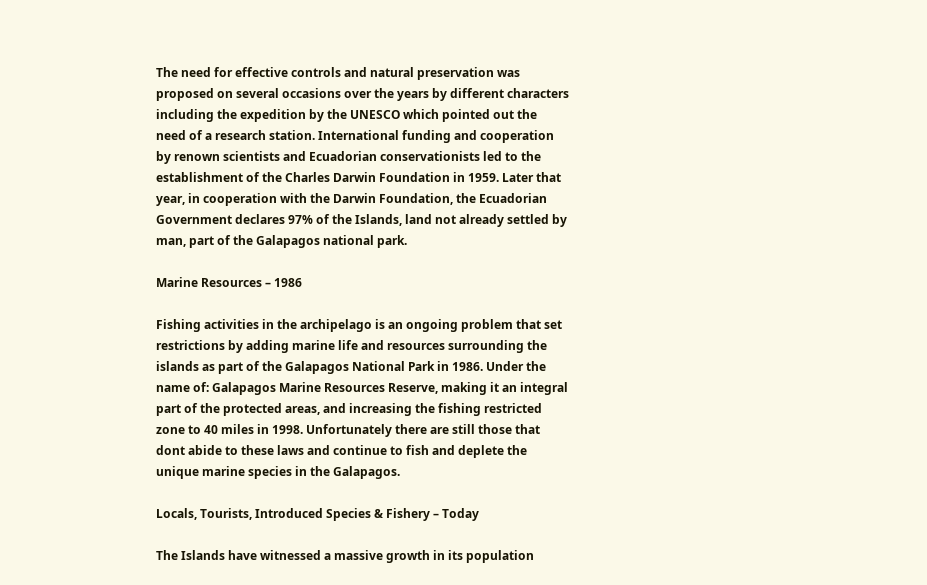The need for effective controls and natural preservation was proposed on several occasions over the years by different characters including the expedition by the UNESCO which pointed out the need of a research station. International funding and cooperation by renown scientists and Ecuadorian conservationists led to the establishment of the Charles Darwin Foundation in 1959. Later that year, in cooperation with the Darwin Foundation, the Ecuadorian Government declares 97% of the Islands, land not already settled by man, part of the Galapagos national park.

Marine Resources – 1986

Fishing activities in the archipelago is an ongoing problem that set restrictions by adding marine life and resources surrounding the islands as part of the Galapagos National Park in 1986. Under the name of: Galapagos Marine Resources Reserve, making it an integral part of the protected areas, and increasing the fishing restricted zone to 40 miles in 1998. Unfortunately there are still those that dont abide to these laws and continue to fish and deplete the unique marine species in the Galapagos.

Locals, Tourists, Introduced Species & Fishery – Today

The Islands have witnessed a massive growth in its population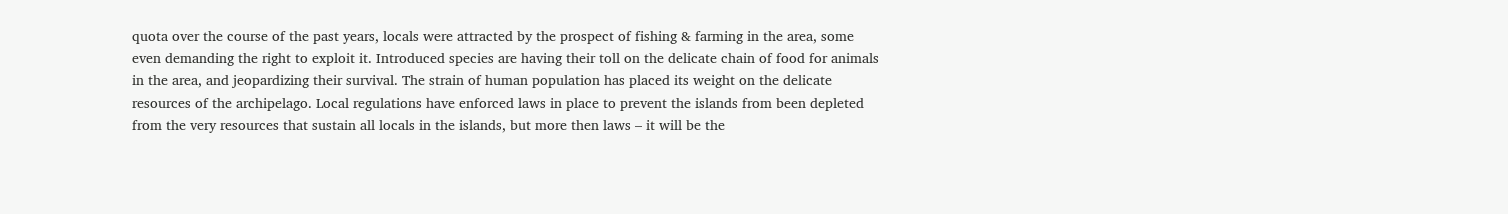quota over the course of the past years, locals were attracted by the prospect of fishing & farming in the area, some even demanding the right to exploit it. Introduced species are having their toll on the delicate chain of food for animals in the area, and jeopardizing their survival. The strain of human population has placed its weight on the delicate resources of the archipelago. Local regulations have enforced laws in place to prevent the islands from been depleted from the very resources that sustain all locals in the islands, but more then laws – it will be the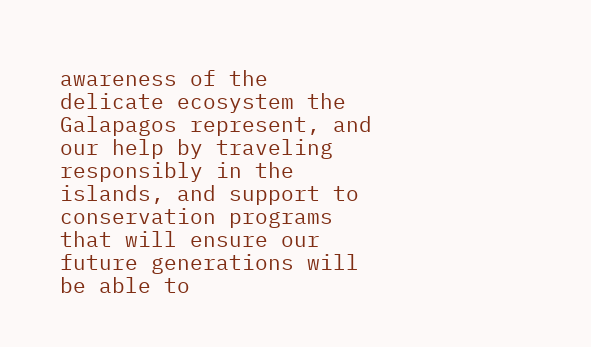awareness of the delicate ecosystem the Galapagos represent, and our help by traveling responsibly in the islands, and support to conservation programs that will ensure our future generations will be able to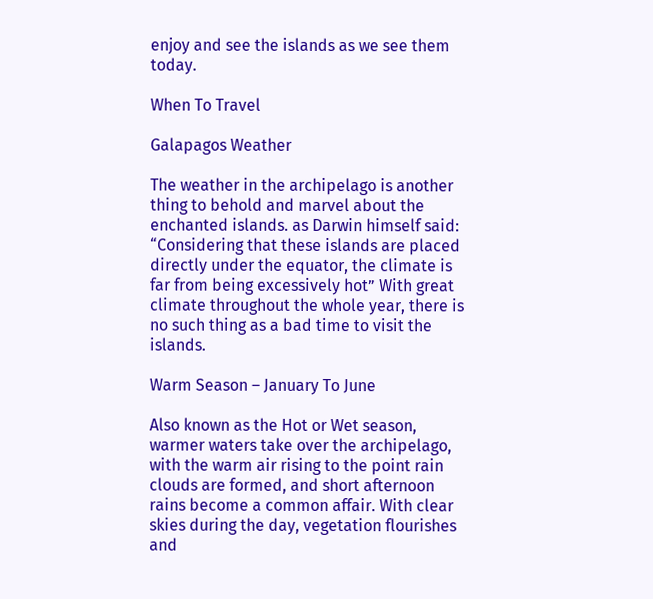enjoy and see the islands as we see them today.

When To Travel

Galapagos Weather

The weather in the archipelago is another thing to behold and marvel about the enchanted islands. as Darwin himself said: “Considering that these islands are placed directly under the equator, the climate is far from being excessively hot” With great climate throughout the whole year, there is no such thing as a bad time to visit the islands.

Warm Season – January To June

Also known as the Hot or Wet season, warmer waters take over the archipelago, with the warm air rising to the point rain clouds are formed, and short afternoon rains become a common affair. With clear skies during the day, vegetation flourishes and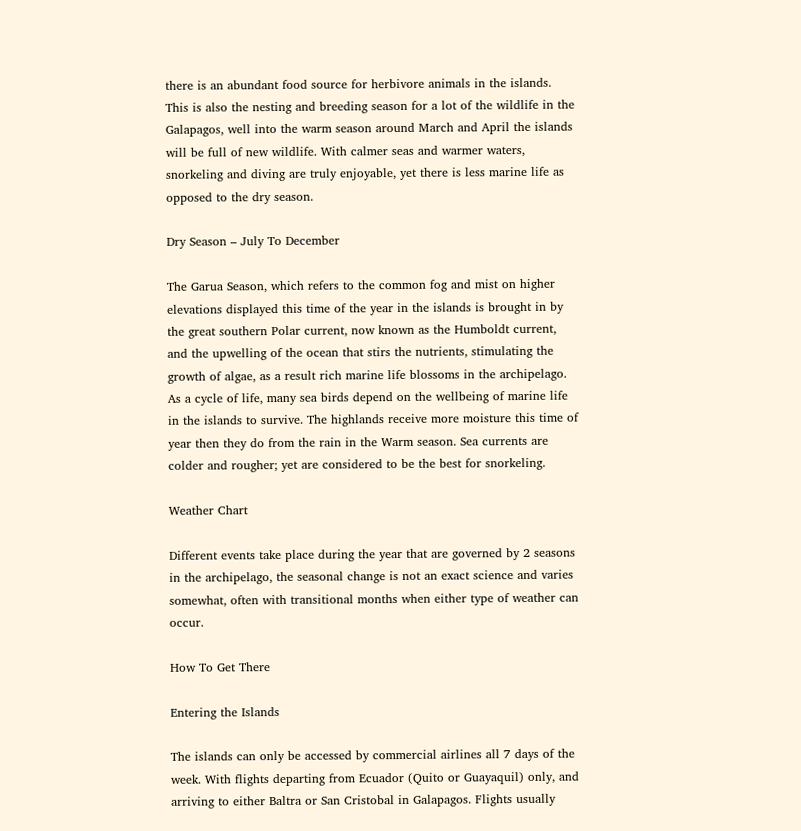there is an abundant food source for herbivore animals in the islands. This is also the nesting and breeding season for a lot of the wildlife in the Galapagos, well into the warm season around March and April the islands will be full of new wildlife. With calmer seas and warmer waters, snorkeling and diving are truly enjoyable, yet there is less marine life as opposed to the dry season.

Dry Season – July To December

The Garua Season, which refers to the common fog and mist on higher elevations displayed this time of the year in the islands is brought in by the great southern Polar current, now known as the Humboldt current, and the upwelling of the ocean that stirs the nutrients, stimulating the growth of algae, as a result rich marine life blossoms in the archipelago. As a cycle of life, many sea birds depend on the wellbeing of marine life in the islands to survive. The highlands receive more moisture this time of year then they do from the rain in the Warm season. Sea currents are colder and rougher; yet are considered to be the best for snorkeling.

Weather Chart

Different events take place during the year that are governed by 2 seasons in the archipelago, the seasonal change is not an exact science and varies somewhat, often with transitional months when either type of weather can occur.

How To Get There

Entering the Islands

The islands can only be accessed by commercial airlines all 7 days of the week. With flights departing from Ecuador (Quito or Guayaquil) only, and arriving to either Baltra or San Cristobal in Galapagos. Flights usually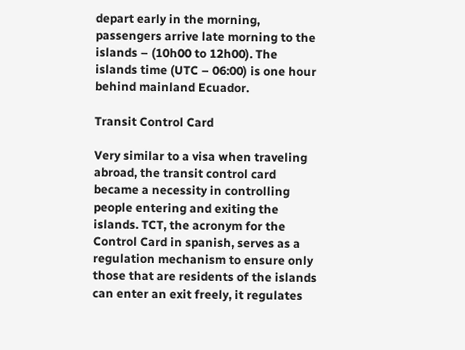depart early in the morning, passengers arrive late morning to the islands – (10h00 to 12h00). The islands time (UTC – 06:00) is one hour behind mainland Ecuador.

Transit Control Card

Very similar to a visa when traveling abroad, the transit control card became a necessity in controlling people entering and exiting the islands. TCT, the acronym for the Control Card in spanish, serves as a regulation mechanism to ensure only those that are residents of the islands can enter an exit freely, it regulates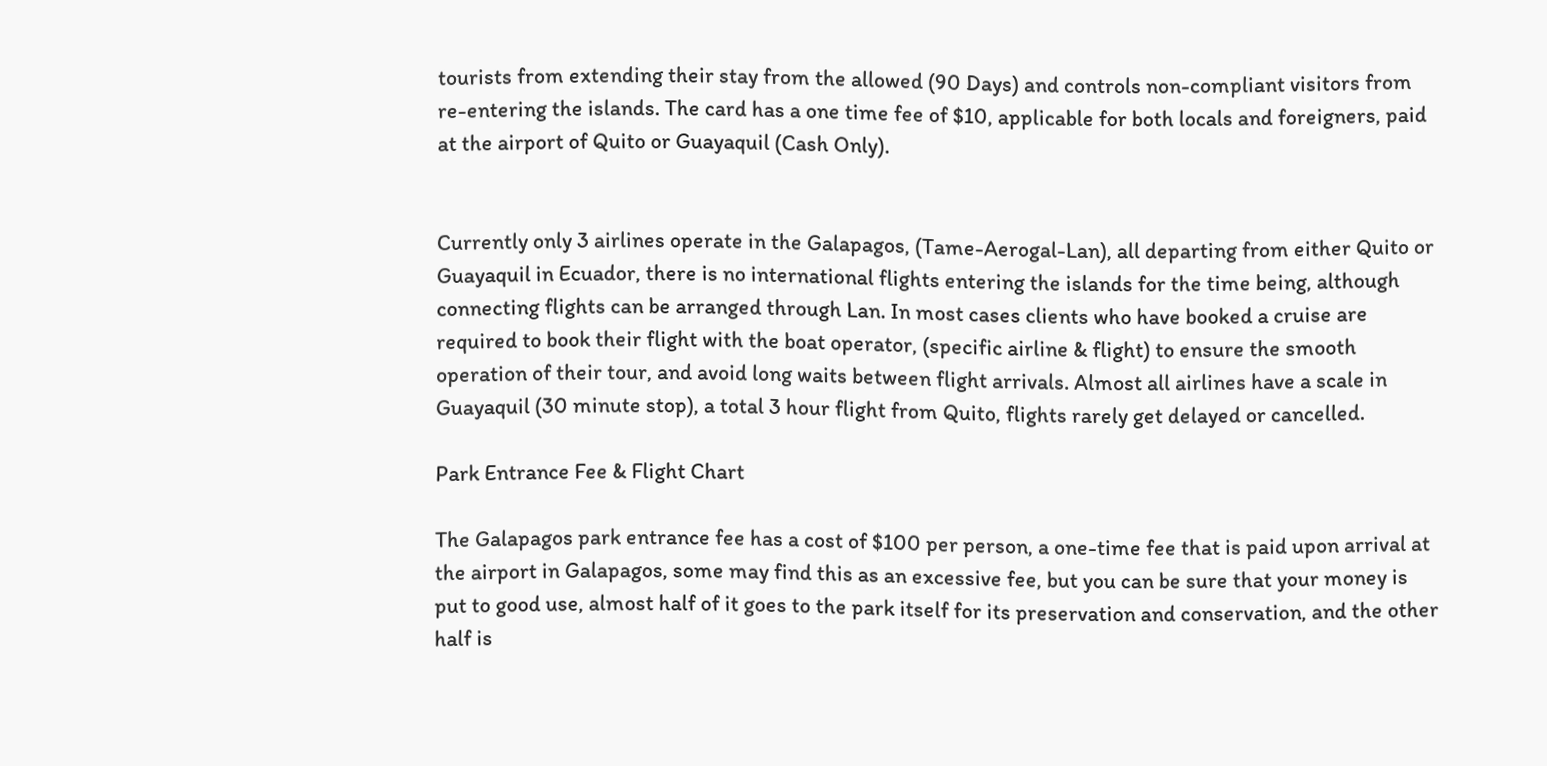tourists from extending their stay from the allowed (90 Days) and controls non-compliant visitors from re-entering the islands. The card has a one time fee of $10, applicable for both locals and foreigners, paid at the airport of Quito or Guayaquil (Cash Only).


Currently only 3 airlines operate in the Galapagos, (Tame-Aerogal-Lan), all departing from either Quito or Guayaquil in Ecuador, there is no international flights entering the islands for the time being, although connecting flights can be arranged through Lan. In most cases clients who have booked a cruise are required to book their flight with the boat operator, (specific airline & flight) to ensure the smooth operation of their tour, and avoid long waits between flight arrivals. Almost all airlines have a scale in Guayaquil (30 minute stop), a total 3 hour flight from Quito, flights rarely get delayed or cancelled.

Park Entrance Fee & Flight Chart

The Galapagos park entrance fee has a cost of $100 per person, a one-time fee that is paid upon arrival at the airport in Galapagos, some may find this as an excessive fee, but you can be sure that your money is put to good use, almost half of it goes to the park itself for its preservation and conservation, and the other half is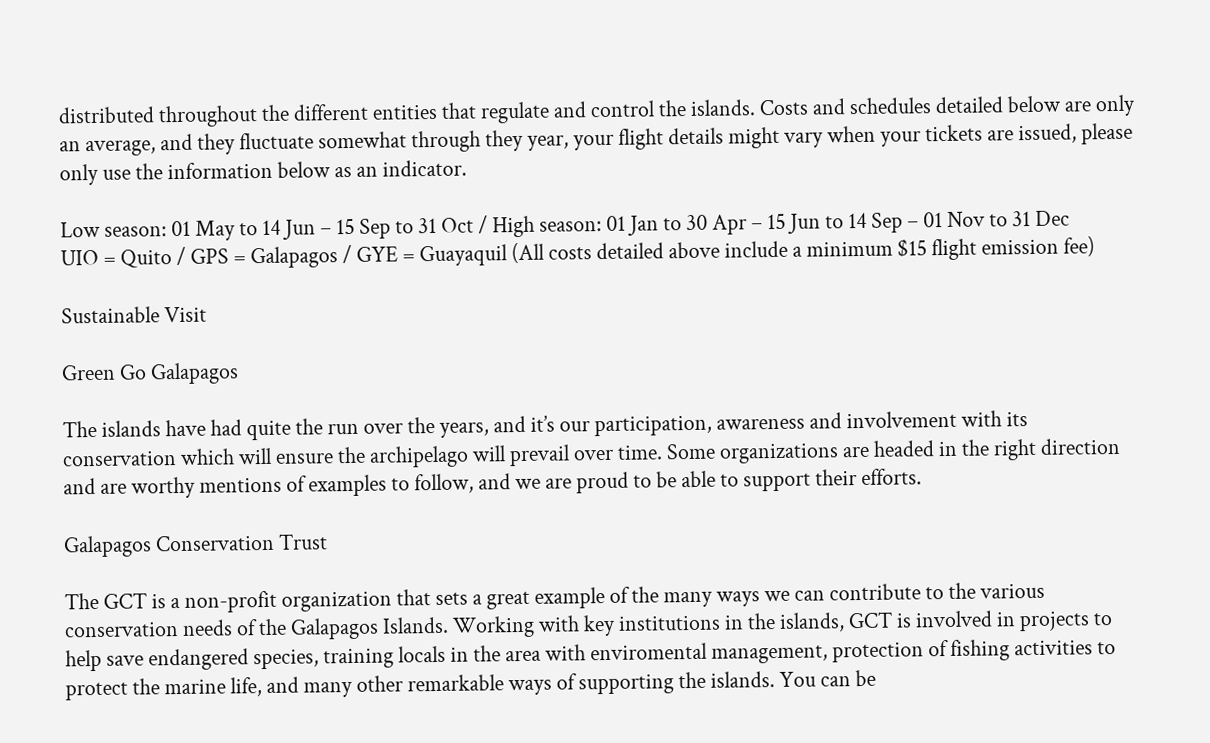distributed throughout the different entities that regulate and control the islands. Costs and schedules detailed below are only an average, and they fluctuate somewhat through they year, your flight details might vary when your tickets are issued, please only use the information below as an indicator.

Low season: 01 May to 14 Jun – 15 Sep to 31 Oct / High season: 01 Jan to 30 Apr – 15 Jun to 14 Sep – 01 Nov to 31 Dec
UIO = Quito / GPS = Galapagos / GYE = Guayaquil (All costs detailed above include a minimum $15 flight emission fee)

Sustainable Visit

Green Go Galapagos

The islands have had quite the run over the years, and it’s our participation, awareness and involvement with its conservation which will ensure the archipelago will prevail over time. Some organizations are headed in the right direction and are worthy mentions of examples to follow, and we are proud to be able to support their efforts.

Galapagos Conservation Trust

The GCT is a non-profit organization that sets a great example of the many ways we can contribute to the various conservation needs of the Galapagos Islands. Working with key institutions in the islands, GCT is involved in projects to help save endangered species, training locals in the area with enviromental management, protection of fishing activities to protect the marine life, and many other remarkable ways of supporting the islands. You can be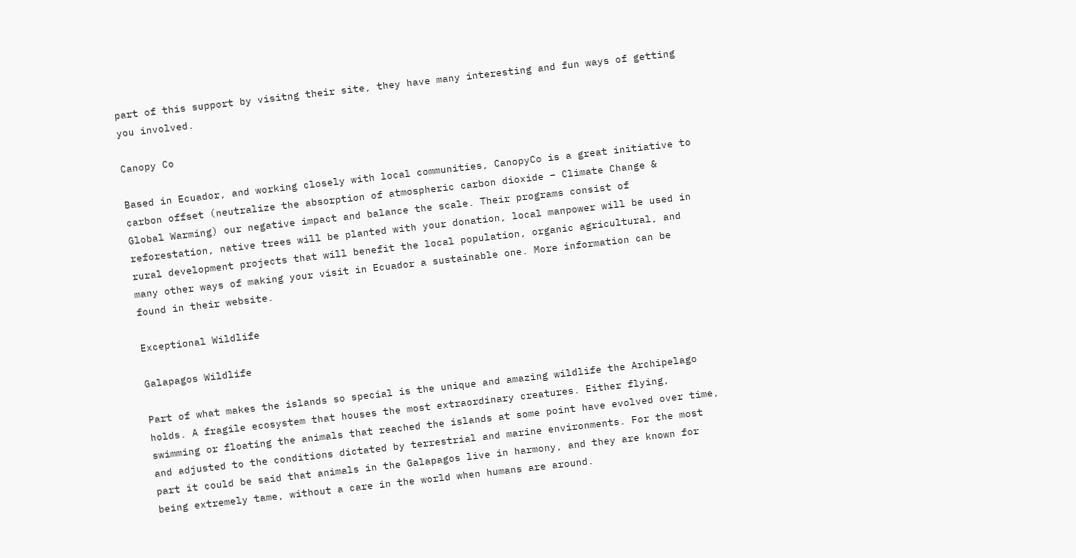part of this support by visitng their site, they have many interesting and fun ways of getting you involved.

Canopy Co

Based in Ecuador, and working closely with local communities, CanopyCo is a great initiative to carbon offset (neutralize the absorption of atmospheric carbon dioxide – Climate Change & Global Warming) our negative impact and balance the scale. Their programs consist of reforestation, native trees will be planted with your donation, local manpower will be used in rural development projects that will benefit the local population, organic agricultural, and many other ways of making your visit in Ecuador a sustainable one. More information can be found in their website.

Exceptional Wildlife

Galapagos Wildlife

Part of what makes the islands so special is the unique and amazing wildlife the Archipelago holds. A fragile ecosystem that houses the most extraordinary creatures. Either flying, swimming or floating the animals that reached the islands at some point have evolved over time, and adjusted to the conditions dictated by terrestrial and marine environments. For the most part it could be said that animals in the Galapagos live in harmony, and they are known for being extremely tame, without a care in the world when humans are around.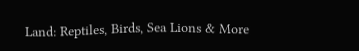Land: Reptiles, Birds, Sea Lions & More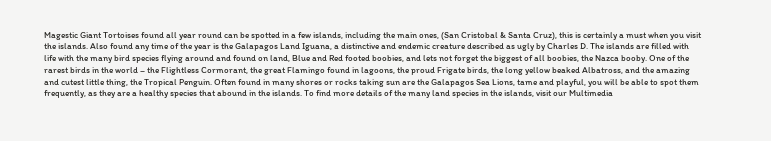Magestic Giant Tortoises found all year round can be spotted in a few islands, including the main ones, (San Cristobal & Santa Cruz), this is certainly a must when you visit the islands. Also found any time of the year is the Galapagos Land Iguana, a distinctive and endemic creature described as ugly by Charles D. The islands are filled with life with the many bird species flying around and found on land, Blue and Red footed boobies, and lets not forget the biggest of all boobies, the Nazca booby. One of the rarest birds in the world – the Flightless Cormorant, the great Flamingo found in lagoons, the proud Frigate birds, the long yellow beaked Albatross, and the amazing and cutest little thing, the Tropical Penguin. Often found in many shores or rocks taking sun are the Galapagos Sea Lions, tame and playful, you will be able to spot them frequently, as they are a healthy species that abound in the islands. To find more details of the many land species in the islands, visit our Multimedia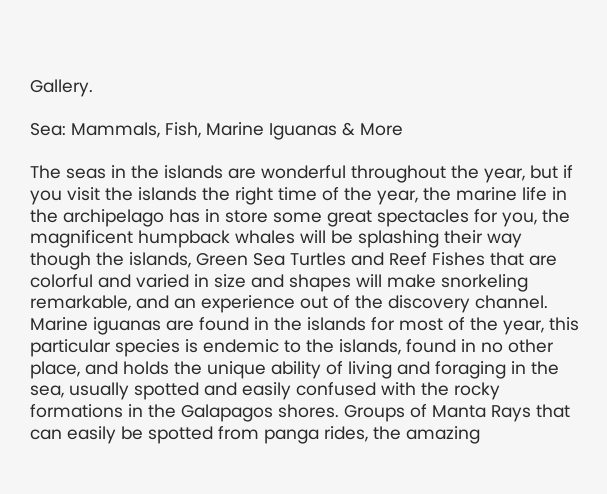Gallery.

Sea: Mammals, Fish, Marine Iguanas & More

The seas in the islands are wonderful throughout the year, but if you visit the islands the right time of the year, the marine life in the archipelago has in store some great spectacles for you, the magnificent humpback whales will be splashing their way though the islands, Green Sea Turtles and Reef Fishes that are colorful and varied in size and shapes will make snorkeling remarkable, and an experience out of the discovery channel. Marine iguanas are found in the islands for most of the year, this particular species is endemic to the islands, found in no other place, and holds the unique ability of living and foraging in the sea, usually spotted and easily confused with the rocky formations in the Galapagos shores. Groups of Manta Rays that can easily be spotted from panga rides, the amazing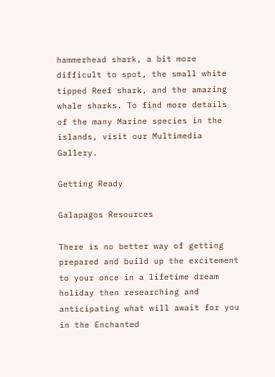hammerhead shark, a bit more difficult to spot, the small white tipped Reef shark, and the amazing whale sharks. To find more details of the many Marine species in the islands, visit our Multimedia Gallery.

Getting Ready

Galapagos Resources

There is no better way of getting prepared and build up the excitement to your once in a lifetime dream holiday then researching and anticipating what will await for you in the Enchanted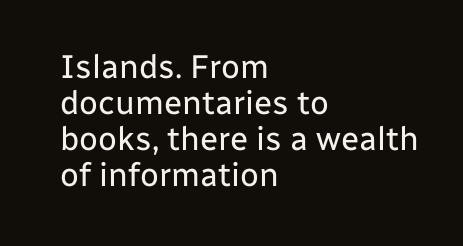Islands. From documentaries to books, there is a wealth of information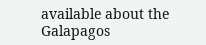available about the Galapagos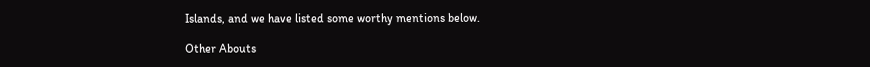Islands, and we have listed some worthy mentions below.

Other Abouts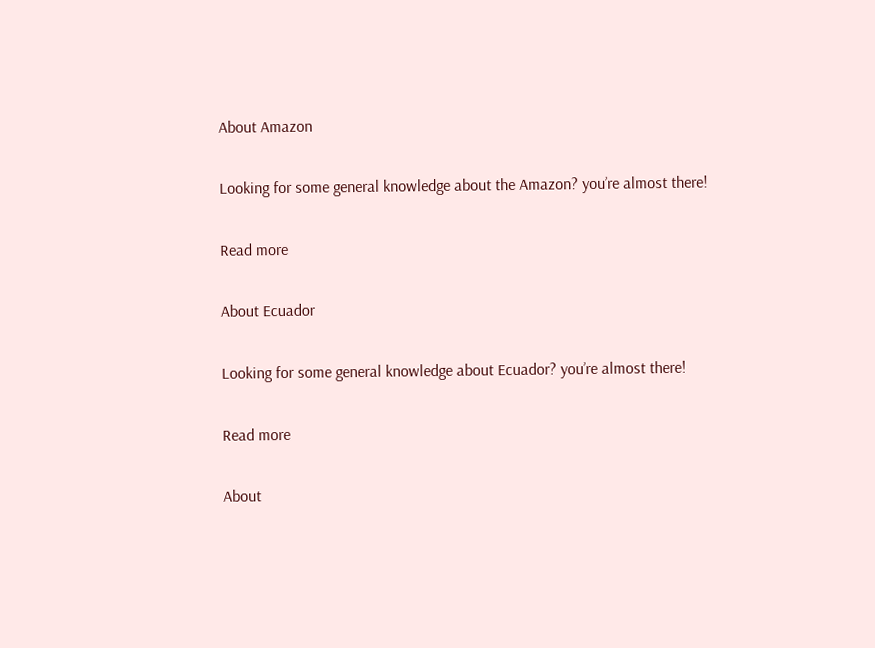About Amazon

Looking for some general knowledge about the Amazon? you’re almost there!

Read more

About Ecuador

Looking for some general knowledge about Ecuador? you’re almost there!

Read more

About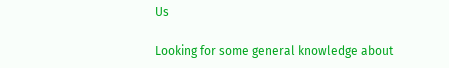Us

Looking for some general knowledge about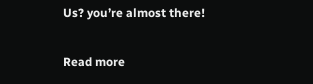Us? you’re almost there!

Read more